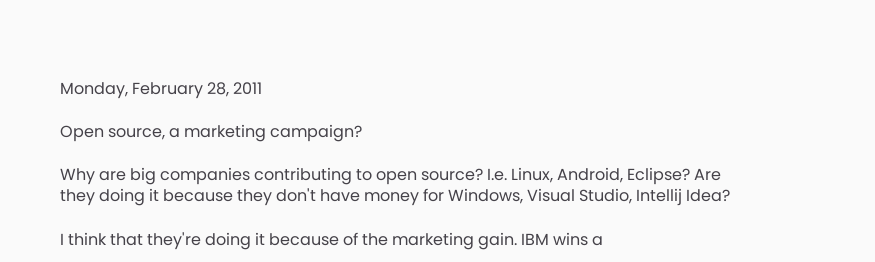Monday, February 28, 2011

Open source, a marketing campaign?

Why are big companies contributing to open source? I.e. Linux, Android, Eclipse? Are they doing it because they don't have money for Windows, Visual Studio, Intellij Idea?

I think that they're doing it because of the marketing gain. IBM wins a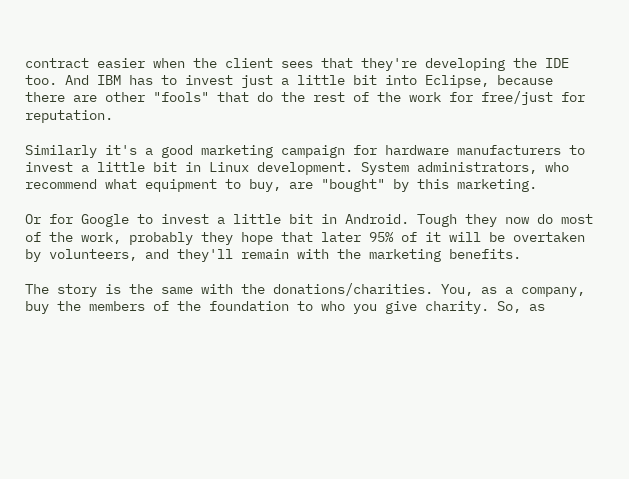contract easier when the client sees that they're developing the IDE too. And IBM has to invest just a little bit into Eclipse, because there are other "fools" that do the rest of the work for free/just for reputation.

Similarly it's a good marketing campaign for hardware manufacturers to invest a little bit in Linux development. System administrators, who recommend what equipment to buy, are "bought" by this marketing.

Or for Google to invest a little bit in Android. Tough they now do most of the work, probably they hope that later 95% of it will be overtaken by volunteers, and they'll remain with the marketing benefits.

The story is the same with the donations/charities. You, as a company, buy the members of the foundation to who you give charity. So, as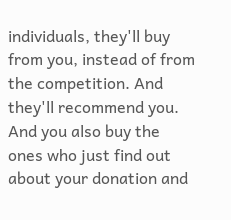individuals, they'll buy from you, instead of from the competition. And they'll recommend you. And you also buy the ones who just find out about your donation and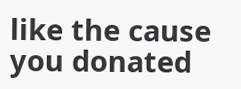like the cause you donated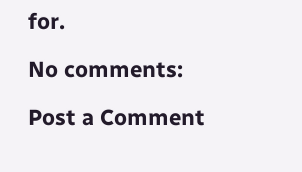for.

No comments:

Post a Comment